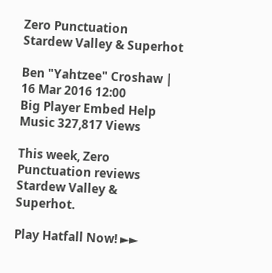Zero Punctuation
Stardew Valley & Superhot

Ben "Yahtzee" Croshaw | 16 Mar 2016 12:00
Big Player Embed Help Music 327,817 Views

This week, Zero Punctuation reviews Stardew Valley & Superhot.

Play Hatfall Now! ►►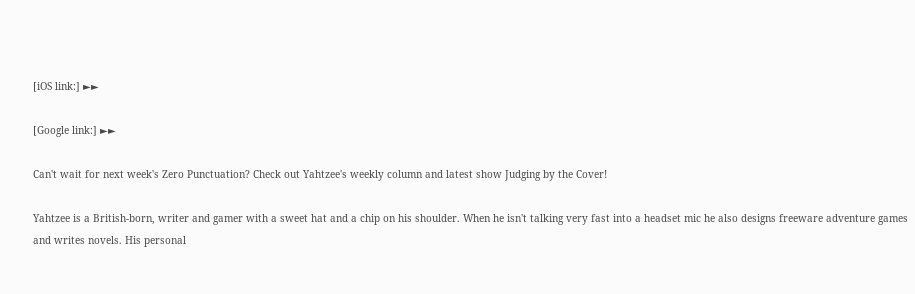[iOS link:] ►►

[Google link:] ►►

Can't wait for next week's Zero Punctuation? Check out Yahtzee's weekly column and latest show Judging by the Cover!

Yahtzee is a British-born, writer and gamer with a sweet hat and a chip on his shoulder. When he isn't talking very fast into a headset mic he also designs freeware adventure games and writes novels. His personal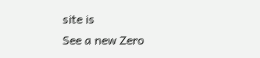site is
See a new Zero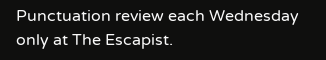Punctuation review each Wednesday only at The Escapist.